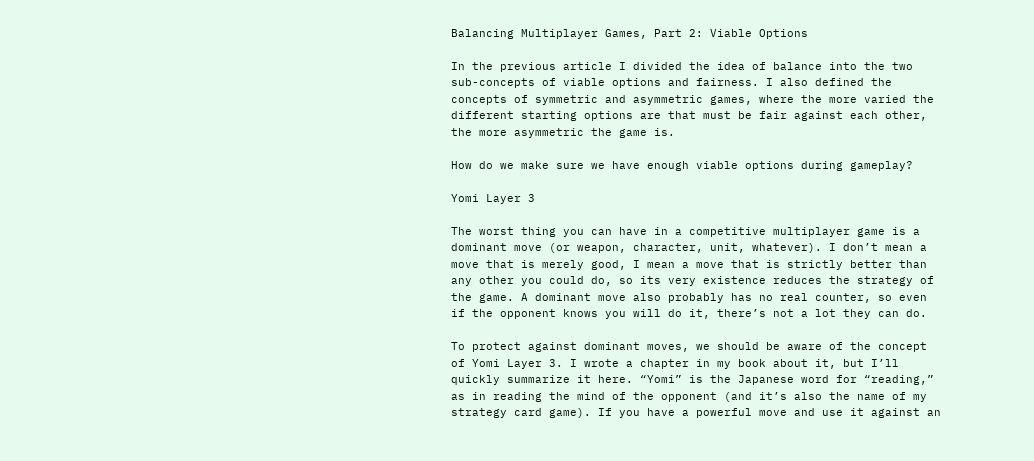Balancing Multiplayer Games, Part 2: Viable Options

In the previous article I divided the idea of balance into the two sub-concepts of viable options and fairness. I also defined the concepts of symmetric and asymmetric games, where the more varied the different starting options are that must be fair against each other, the more asymmetric the game is.

How do we make sure we have enough viable options during gameplay?

Yomi Layer 3

The worst thing you can have in a competitive multiplayer game is a dominant move (or weapon, character, unit, whatever). I don’t mean a move that is merely good, I mean a move that is strictly better than any other you could do, so its very existence reduces the strategy of the game. A dominant move also probably has no real counter, so even if the opponent knows you will do it, there’s not a lot they can do.

To protect against dominant moves, we should be aware of the concept of Yomi Layer 3. I wrote a chapter in my book about it, but I’ll quickly summarize it here. “Yomi” is the Japanese word for “reading,” as in reading the mind of the opponent (and it’s also the name of my strategy card game). If you have a powerful move and use it against an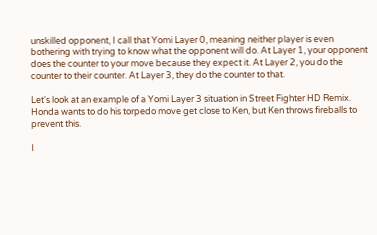unskilled opponent, I call that Yomi Layer 0, meaning neither player is even bothering with trying to know what the opponent will do. At Layer 1, your opponent does the counter to your move because they expect it. At Layer 2, you do the counter to their counter. At Layer 3, they do the counter to that.

Let's look at an example of a Yomi Layer 3 situation in Street Fighter HD Remix. Honda wants to do his torpedo move get close to Ken, but Ken throws fireballs to prevent this.

I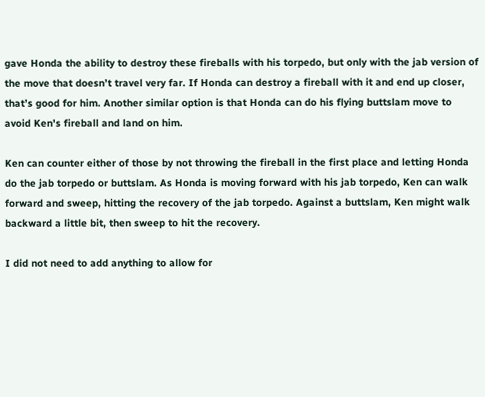gave Honda the ability to destroy these fireballs with his torpedo, but only with the jab version of the move that doesn’t travel very far. If Honda can destroy a fireball with it and end up closer, that’s good for him. Another similar option is that Honda can do his flying buttslam move to avoid Ken's fireball and land on him.

Ken can counter either of those by not throwing the fireball in the first place and letting Honda do the jab torpedo or buttslam. As Honda is moving forward with his jab torpedo, Ken can walk forward and sweep, hitting the recovery of the jab torpedo. Against a buttslam, Ken might walk backward a little bit, then sweep to hit the recovery.

I did not need to add anything to allow for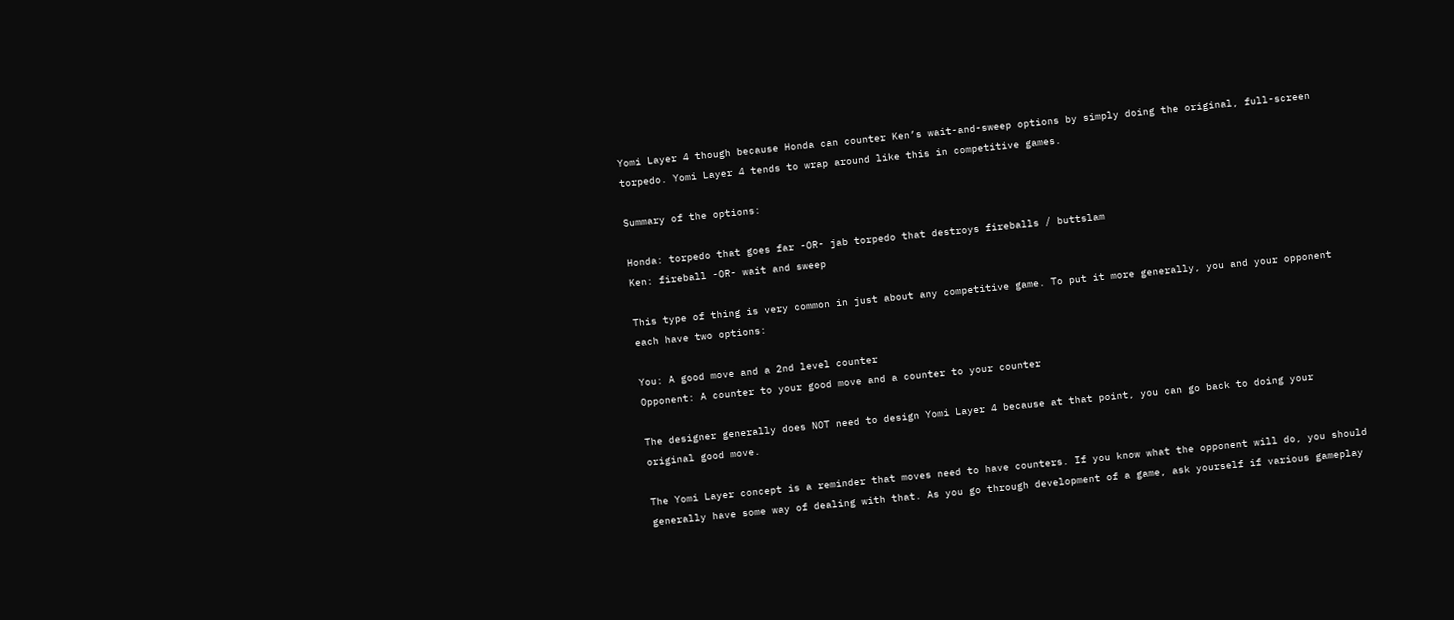Yomi Layer 4 though because Honda can counter Ken’s wait-and-sweep options by simply doing the original, full-screen torpedo. Yomi Layer 4 tends to wrap around like this in competitive games.

Summary of the options:

Honda: torpedo that goes far -OR- jab torpedo that destroys fireballs / buttslam
Ken: fireball -OR- wait and sweep

This type of thing is very common in just about any competitive game. To put it more generally, you and your opponent each have two options:

You: A good move and a 2nd level counter
Opponent: A counter to your good move and a counter to your counter

The designer generally does NOT need to design Yomi Layer 4 because at that point, you can go back to doing your original good move.

The Yomi Layer concept is a reminder that moves need to have counters. If you know what the opponent will do, you should generally have some way of dealing with that. As you go through development of a game, ask yourself if various gameplay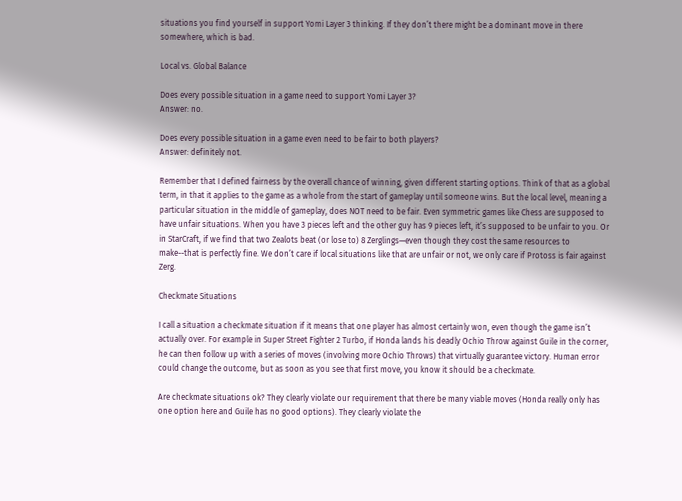situations you find yourself in support Yomi Layer 3 thinking. If they don’t there might be a dominant move in there somewhere, which is bad.

Local vs. Global Balance

Does every possible situation in a game need to support Yomi Layer 3?
Answer: no.

Does every possible situation in a game even need to be fair to both players?
Answer: definitely not.

Remember that I defined fairness by the overall chance of winning, given different starting options. Think of that as a global term, in that it applies to the game as a whole from the start of gameplay until someone wins. But the local level, meaning a particular situation in the middle of gameplay, does NOT need to be fair. Even symmetric games like Chess are supposed to have unfair situations. When you have 3 pieces left and the other guy has 9 pieces left, it’s supposed to be unfair to you. Or in StarCraft, if we find that two Zealots beat (or lose to) 8 Zerglings—even though they cost the same resources to make--that is perfectly fine. We don’t care if local situations like that are unfair or not, we only care if Protoss is fair against Zerg.

Checkmate Situations

I call a situation a checkmate situation if it means that one player has almost certainly won, even though the game isn’t actually over. For example in Super Street Fighter 2 Turbo, if Honda lands his deadly Ochio Throw against Guile in the corner, he can then follow up with a series of moves (involving more Ochio Throws) that virtually guarantee victory. Human error could change the outcome, but as soon as you see that first move, you know it should be a checkmate.

Are checkmate situations ok? They clearly violate our requirement that there be many viable moves (Honda really only has one option here and Guile has no good options). They clearly violate the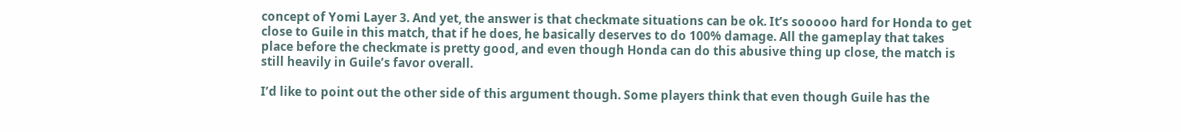concept of Yomi Layer 3. And yet, the answer is that checkmate situations can be ok. It’s sooooo hard for Honda to get close to Guile in this match, that if he does, he basically deserves to do 100% damage. All the gameplay that takes place before the checkmate is pretty good, and even though Honda can do this abusive thing up close, the match is still heavily in Guile’s favor overall.

I’d like to point out the other side of this argument though. Some players think that even though Guile has the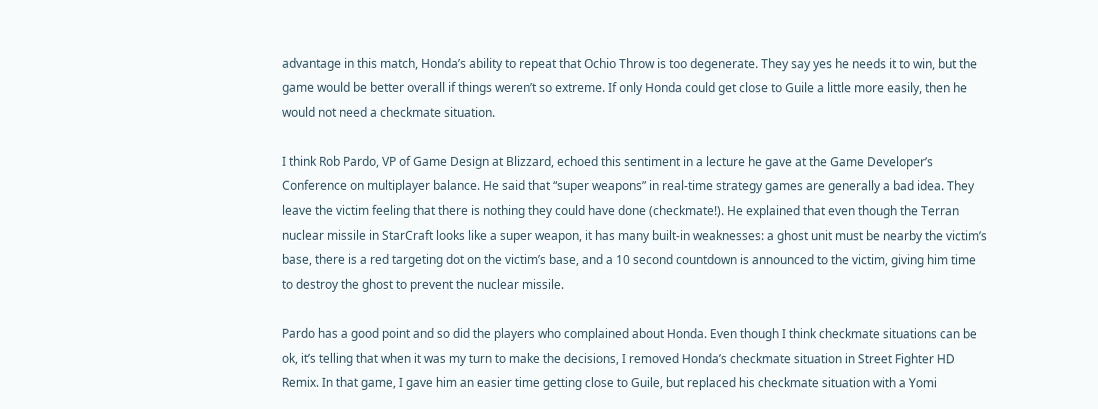advantage in this match, Honda’s ability to repeat that Ochio Throw is too degenerate. They say yes he needs it to win, but the game would be better overall if things weren’t so extreme. If only Honda could get close to Guile a little more easily, then he would not need a checkmate situation.

I think Rob Pardo, VP of Game Design at Blizzard, echoed this sentiment in a lecture he gave at the Game Developer’s Conference on multiplayer balance. He said that “super weapons” in real-time strategy games are generally a bad idea. They leave the victim feeling that there is nothing they could have done (checkmate!). He explained that even though the Terran nuclear missile in StarCraft looks like a super weapon, it has many built-in weaknesses: a ghost unit must be nearby the victim’s base, there is a red targeting dot on the victim’s base, and a 10 second countdown is announced to the victim, giving him time to destroy the ghost to prevent the nuclear missile.

Pardo has a good point and so did the players who complained about Honda. Even though I think checkmate situations can be ok, it’s telling that when it was my turn to make the decisions, I removed Honda’s checkmate situation in Street Fighter HD Remix. In that game, I gave him an easier time getting close to Guile, but replaced his checkmate situation with a Yomi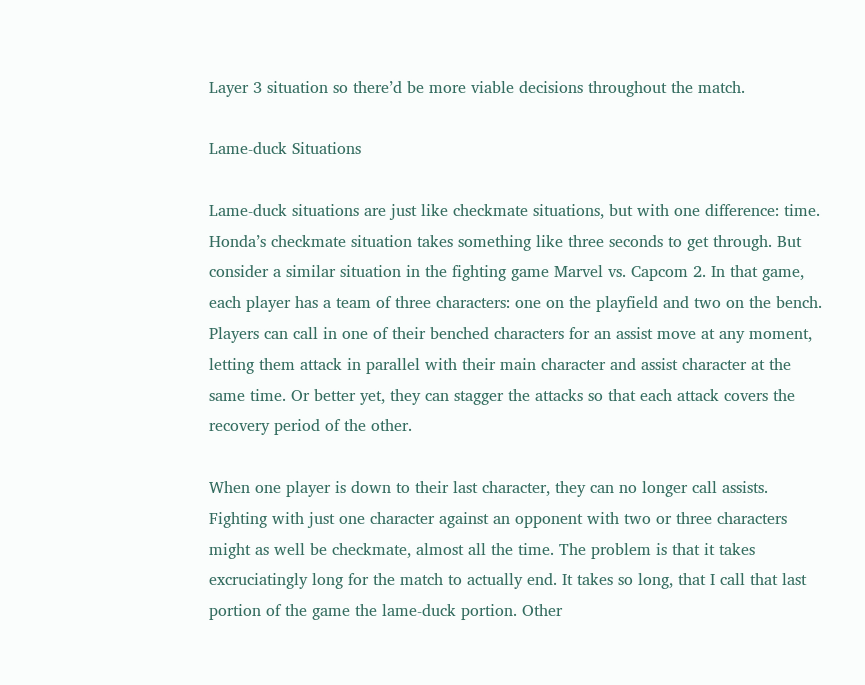Layer 3 situation so there’d be more viable decisions throughout the match.

Lame-duck Situations

Lame-duck situations are just like checkmate situations, but with one difference: time. Honda’s checkmate situation takes something like three seconds to get through. But consider a similar situation in the fighting game Marvel vs. Capcom 2. In that game, each player has a team of three characters: one on the playfield and two on the bench. Players can call in one of their benched characters for an assist move at any moment, letting them attack in parallel with their main character and assist character at the same time. Or better yet, they can stagger the attacks so that each attack covers the recovery period of the other.

When one player is down to their last character, they can no longer call assists. Fighting with just one character against an opponent with two or three characters might as well be checkmate, almost all the time. The problem is that it takes excruciatingly long for the match to actually end. It takes so long, that I call that last portion of the game the lame-duck portion. Other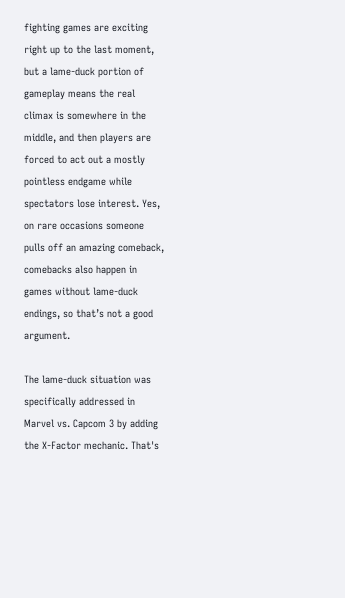fighting games are exciting right up to the last moment, but a lame-duck portion of gameplay means the real climax is somewhere in the middle, and then players are forced to act out a mostly pointless endgame while spectators lose interest. Yes, on rare occasions someone pulls off an amazing comeback, comebacks also happen in games without lame-duck endings, so that’s not a good argument.

The lame-duck situation was specifically addressed in Marvel vs. Capcom 3 by adding the X-Factor mechanic. That's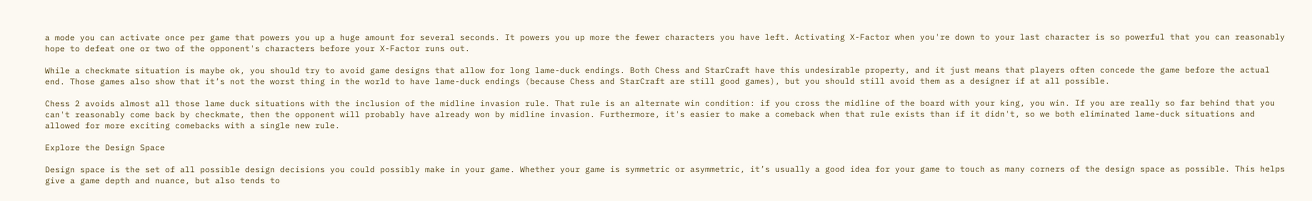a mode you can activate once per game that powers you up a huge amount for several seconds. It powers you up more the fewer characters you have left. Activating X-Factor when you're down to your last character is so powerful that you can reasonably hope to defeat one or two of the opponent's characters before your X-Factor runs out.

While a checkmate situation is maybe ok, you should try to avoid game designs that allow for long lame-duck endings. Both Chess and StarCraft have this undesirable property, and it just means that players often concede the game before the actual end. Those games also show that it’s not the worst thing in the world to have lame-duck endings (because Chess and StarCraft are still good games), but you should still avoid them as a designer if at all possible.

Chess 2 avoids almost all those lame duck situations with the inclusion of the midline invasion rule. That rule is an alternate win condition: if you cross the midline of the board with your king, you win. If you are really so far behind that you can't reasonably come back by checkmate, then the opponent will probably have already won by midline invasion. Furthermore, it's easier to make a comeback when that rule exists than if it didn't, so we both eliminated lame-duck situations and allowed for more exciting comebacks with a single new rule.

Explore the Design Space

Design space is the set of all possible design decisions you could possibly make in your game. Whether your game is symmetric or asymmetric, it’s usually a good idea for your game to touch as many corners of the design space as possible. This helps give a game depth and nuance, but also tends to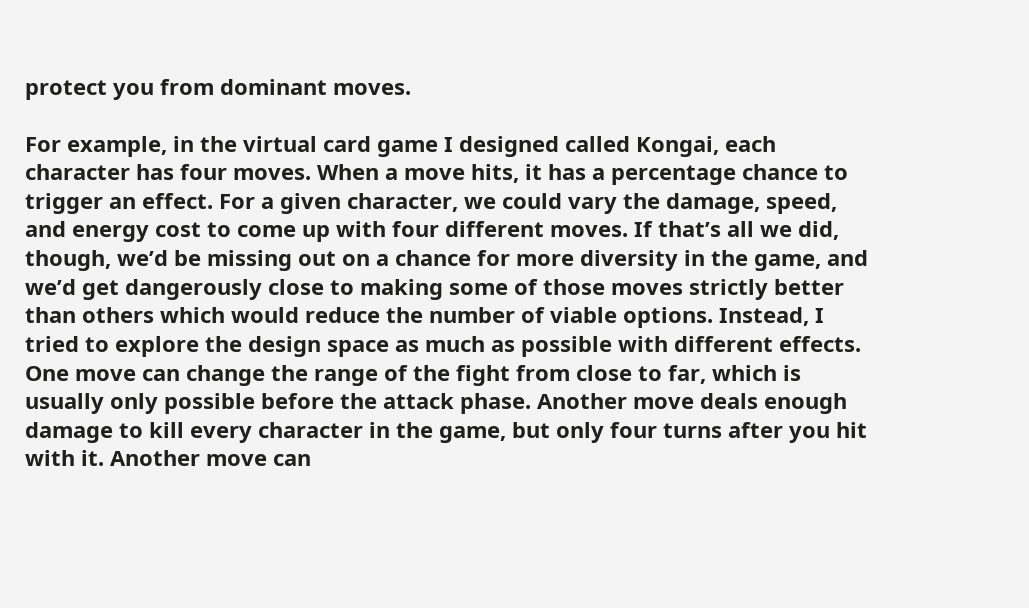protect you from dominant moves.

For example, in the virtual card game I designed called Kongai, each character has four moves. When a move hits, it has a percentage chance to trigger an effect. For a given character, we could vary the damage, speed, and energy cost to come up with four different moves. If that’s all we did, though, we’d be missing out on a chance for more diversity in the game, and we’d get dangerously close to making some of those moves strictly better than others which would reduce the number of viable options. Instead, I tried to explore the design space as much as possible with different effects. One move can change the range of the fight from close to far, which is usually only possible before the attack phase. Another move deals enough damage to kill every character in the game, but only four turns after you hit with it. Another move can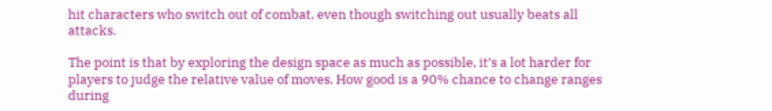hit characters who switch out of combat, even though switching out usually beats all attacks.

The point is that by exploring the design space as much as possible, it’s a lot harder for players to judge the relative value of moves. How good is a 90% chance to change ranges during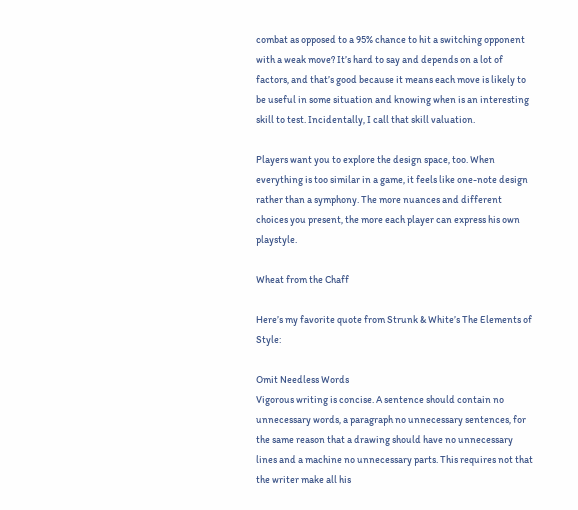combat as opposed to a 95% chance to hit a switching opponent with a weak move? It’s hard to say and depends on a lot of factors, and that’s good because it means each move is likely to be useful in some situation and knowing when is an interesting skill to test. Incidentally, I call that skill valuation.

Players want you to explore the design space, too. When everything is too similar in a game, it feels like one-note design rather than a symphony. The more nuances and different choices you present, the more each player can express his own playstyle.

Wheat from the Chaff

Here’s my favorite quote from Strunk & White’s The Elements of Style:

Omit Needless Words
Vigorous writing is concise. A sentence should contain no unnecessary words, a paragraph no unnecessary sentences, for the same reason that a drawing should have no unnecessary lines and a machine no unnecessary parts. This requires not that the writer make all his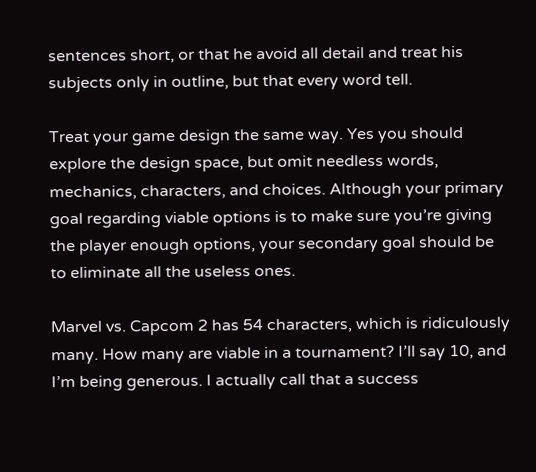sentences short, or that he avoid all detail and treat his subjects only in outline, but that every word tell.

Treat your game design the same way. Yes you should explore the design space, but omit needless words, mechanics, characters, and choices. Although your primary goal regarding viable options is to make sure you’re giving the player enough options, your secondary goal should be to eliminate all the useless ones.

Marvel vs. Capcom 2 has 54 characters, which is ridiculously many. How many are viable in a tournament? I’ll say 10, and I’m being generous. I actually call that a success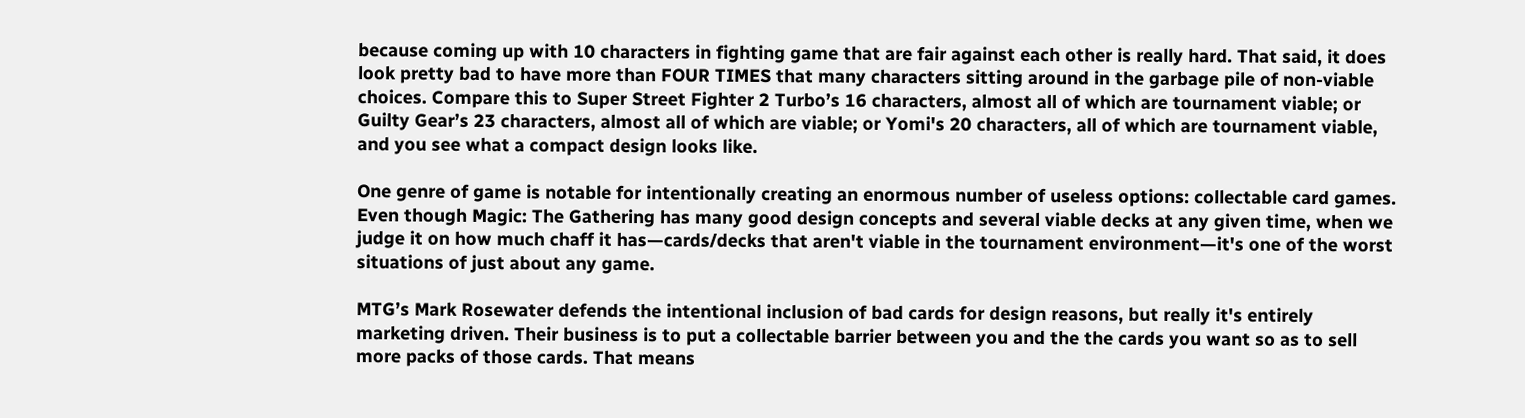because coming up with 10 characters in fighting game that are fair against each other is really hard. That said, it does look pretty bad to have more than FOUR TIMES that many characters sitting around in the garbage pile of non-viable choices. Compare this to Super Street Fighter 2 Turbo’s 16 characters, almost all of which are tournament viable; or Guilty Gear’s 23 characters, almost all of which are viable; or Yomi's 20 characters, all of which are tournament viable, and you see what a compact design looks like.

One genre of game is notable for intentionally creating an enormous number of useless options: collectable card games. Even though Magic: The Gathering has many good design concepts and several viable decks at any given time, when we judge it on how much chaff it has—cards/decks that aren't viable in the tournament environment—it's one of the worst situations of just about any game.

MTG’s Mark Rosewater defends the intentional inclusion of bad cards for design reasons, but really it's entirely marketing driven. Their business is to put a collectable barrier between you and the the cards you want so as to sell more packs of those cards. That means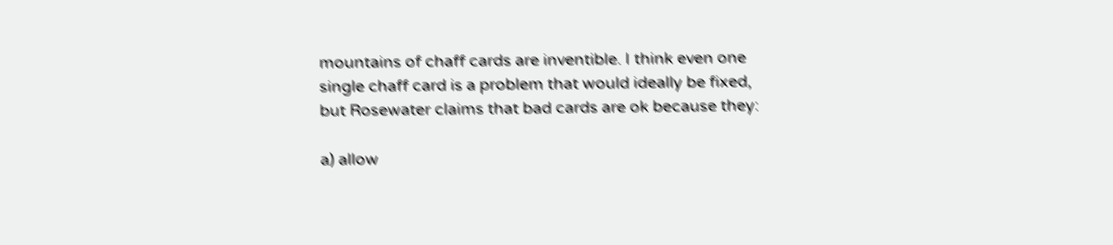mountains of chaff cards are inventible. I think even one single chaff card is a problem that would ideally be fixed, but Rosewater claims that bad cards are ok because they:

a) allow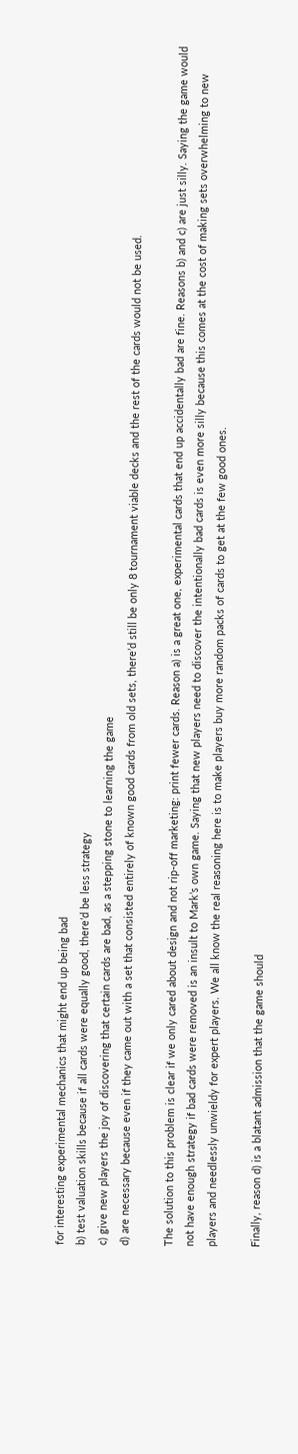for interesting experimental mechanics that might end up being bad
b) test valuation skills because if all cards were equally good, there’d be less strategy
c) give new players the joy of discovering that certain cards are bad, as a stepping stone to learning the game
d) are necessary because even if they came out with a set that consisted entirely of known good cards from old sets, there’d still be only 8 tournament viable decks and the rest of the cards would not be used.

The solution to this problem is clear if we only cared about design and not rip-off marketing: print fewer cards. Reason a) is a great one, experimental cards that end up accidentally bad are fine. Reasons b) and c) are just silly. Saying the game would not have enough strategy if bad cards were removed is an insult to Mark’s own game. Saying that new players need to discover the intentionally bad cards is even more silly because this comes at the cost of making sets overwhelming to new players and needlessly unwieldy for expert players. We all know the real reasoning here is to make players buy more random packs of cards to get at the few good ones.

Finally, reason d) is a blatant admission that the game should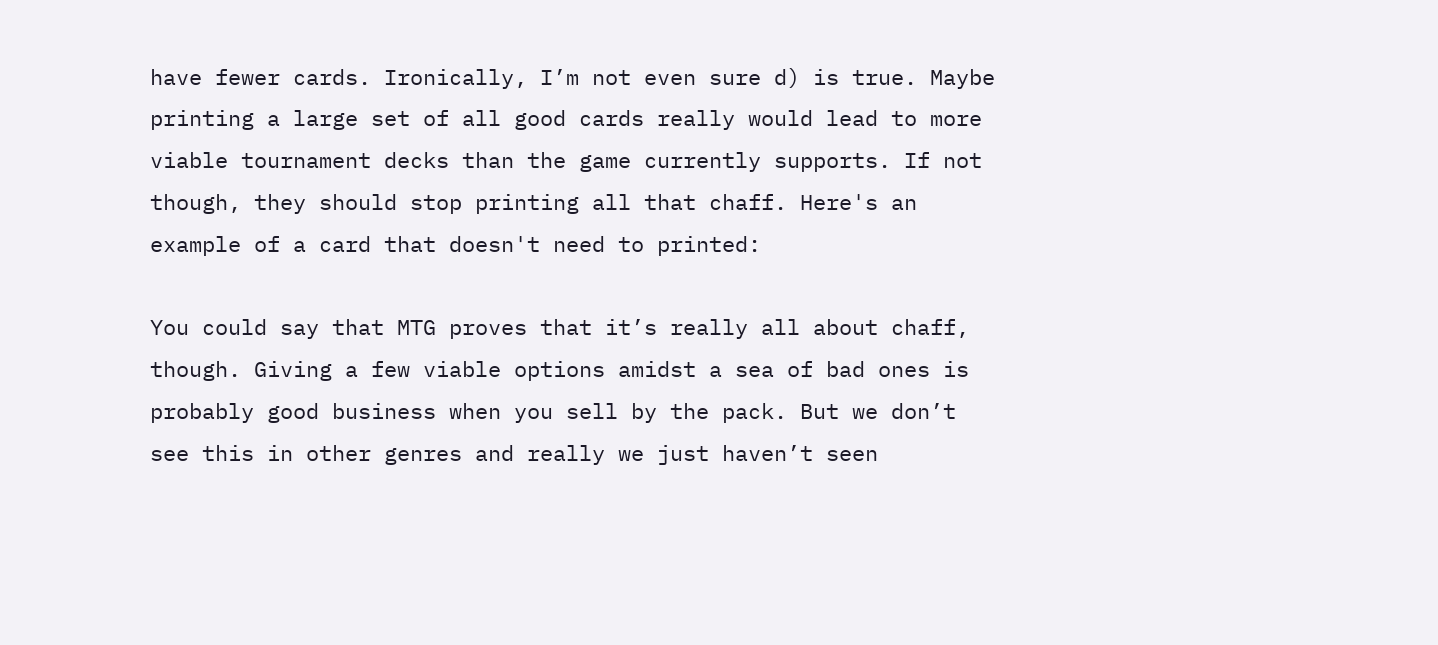have fewer cards. Ironically, I’m not even sure d) is true. Maybe printing a large set of all good cards really would lead to more viable tournament decks than the game currently supports. If not though, they should stop printing all that chaff. Here's an example of a card that doesn't need to printed:

You could say that MTG proves that it’s really all about chaff, though. Giving a few viable options amidst a sea of bad ones is probably good business when you sell by the pack. But we don’t see this in other genres and really we just haven’t seen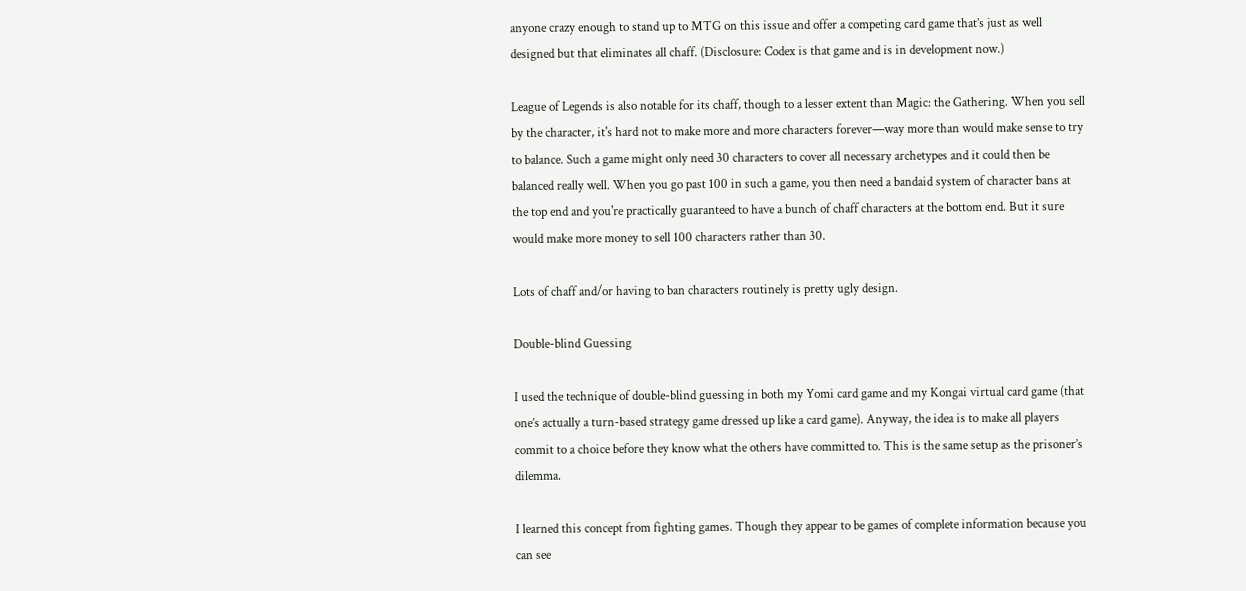anyone crazy enough to stand up to MTG on this issue and offer a competing card game that’s just as well designed but that eliminates all chaff. (Disclosure: Codex is that game and is in development now.)

League of Legends is also notable for its chaff, though to a lesser extent than Magic: the Gathering. When you sell by the character, it's hard not to make more and more characters forever—way more than would make sense to try to balance. Such a game might only need 30 characters to cover all necessary archetypes and it could then be balanced really well. When you go past 100 in such a game, you then need a bandaid system of character bans at the top end and you're practically guaranteed to have a bunch of chaff characters at the bottom end. But it sure would make more money to sell 100 characters rather than 30.

Lots of chaff and/or having to ban characters routinely is pretty ugly design.

Double-blind Guessing

I used the technique of double-blind guessing in both my Yomi card game and my Kongai virtual card game (that one’s actually a turn-based strategy game dressed up like a card game). Anyway, the idea is to make all players commit to a choice before they know what the others have committed to. This is the same setup as the prisoner’s dilemma.

I learned this concept from fighting games. Though they appear to be games of complete information because you can see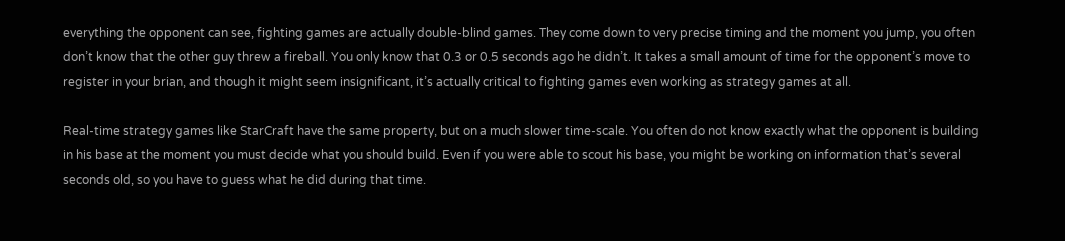everything the opponent can see, fighting games are actually double-blind games. They come down to very precise timing and the moment you jump, you often don’t know that the other guy threw a fireball. You only know that 0.3 or 0.5 seconds ago he didn’t. It takes a small amount of time for the opponent’s move to register in your brian, and though it might seem insignificant, it’s actually critical to fighting games even working as strategy games at all.

Real-time strategy games like StarCraft have the same property, but on a much slower time-scale. You often do not know exactly what the opponent is building in his base at the moment you must decide what you should build. Even if you were able to scout his base, you might be working on information that’s several seconds old, so you have to guess what he did during that time.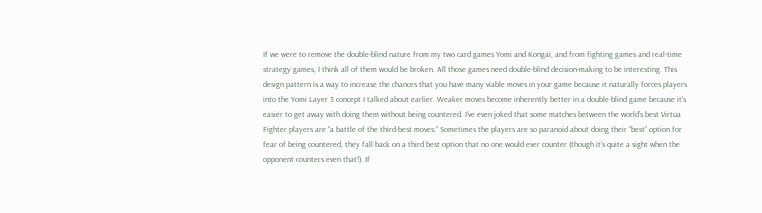If we were to remove the double-blind nature from my two card games Yomi and Kongai, and from fighting games and real-time strategy games, I think all of them would be broken. All those games need double-blind decision-making to be interesting. This design pattern is a way to increase the chances that you have many viable moves in your game because it naturally forces players into the Yomi Layer 3 concept I talked about earlier. Weaker moves become inherently better in a double-blind game because it’s easier to get away with doing them without being countered. I’ve even joked that some matches between the world’s best Virtua Fighter players are “a battle of the third-best moves.” Sometimes the players are so paranoid about doing their “best” option for fear of being countered, they fall back on a third best option that no one would ever counter (though it’s quite a sight when the opponent counters even that!). If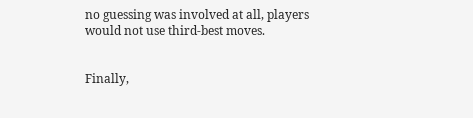no guessing was involved at all, players would not use third-best moves.


Finally,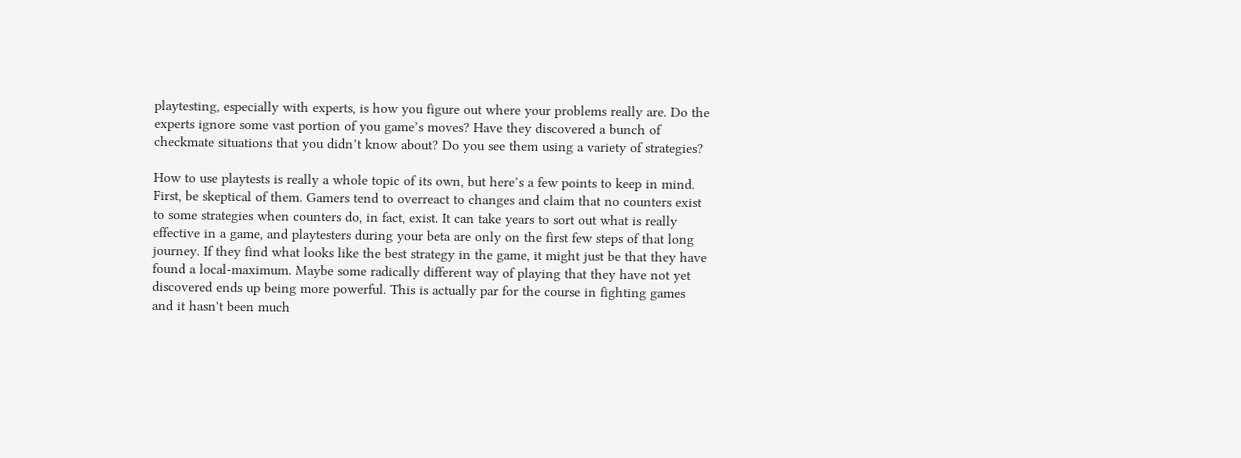playtesting, especially with experts, is how you figure out where your problems really are. Do the experts ignore some vast portion of you game’s moves? Have they discovered a bunch of checkmate situations that you didn’t know about? Do you see them using a variety of strategies?

How to use playtests is really a whole topic of its own, but here’s a few points to keep in mind. First, be skeptical of them. Gamers tend to overreact to changes and claim that no counters exist to some strategies when counters do, in fact, exist. It can take years to sort out what is really effective in a game, and playtesters during your beta are only on the first few steps of that long journey. If they find what looks like the best strategy in the game, it might just be that they have found a local-maximum. Maybe some radically different way of playing that they have not yet discovered ends up being more powerful. This is actually par for the course in fighting games and it hasn't been much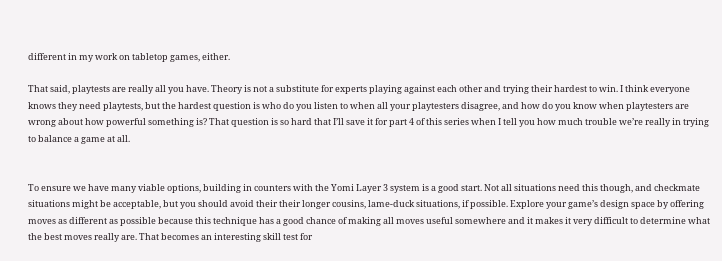different in my work on tabletop games, either.

That said, playtests are really all you have. Theory is not a substitute for experts playing against each other and trying their hardest to win. I think everyone knows they need playtests, but the hardest question is who do you listen to when all your playtesters disagree, and how do you know when playtesters are wrong about how powerful something is? That question is so hard that I’ll save it for part 4 of this series when I tell you how much trouble we’re really in trying to balance a game at all.


To ensure we have many viable options, building in counters with the Yomi Layer 3 system is a good start. Not all situations need this though, and checkmate situations might be acceptable, but you should avoid their their longer cousins, lame-duck situations, if possible. Explore your game’s design space by offering moves as different as possible because this technique has a good chance of making all moves useful somewhere and it makes it very difficult to determine what the best moves really are. That becomes an interesting skill test for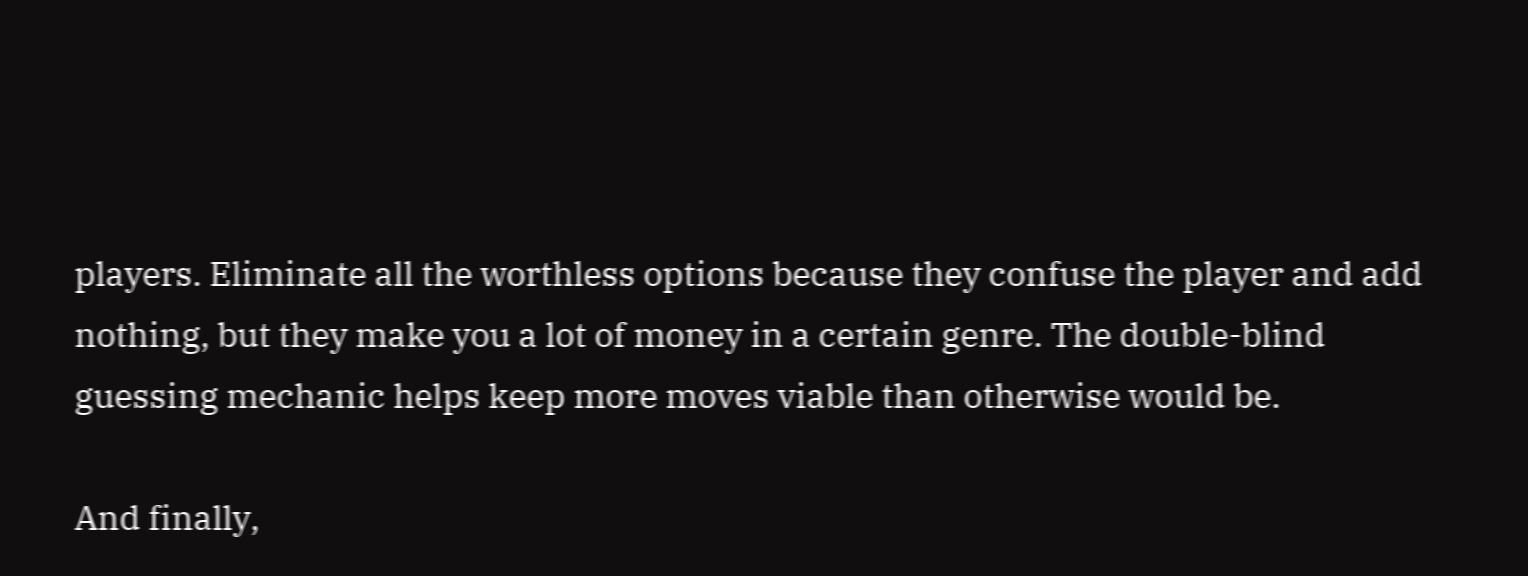players. Eliminate all the worthless options because they confuse the player and add nothing, but they make you a lot of money in a certain genre. The double-blind guessing mechanic helps keep more moves viable than otherwise would be.

And finally,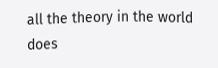all the theory in the world does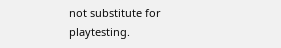not substitute for playtesting.